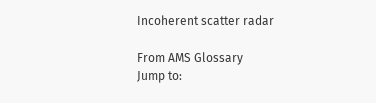Incoherent scatter radar

From AMS Glossary
Jump to: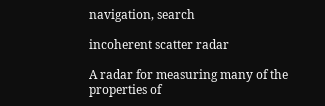navigation, search

incoherent scatter radar

A radar for measuring many of the properties of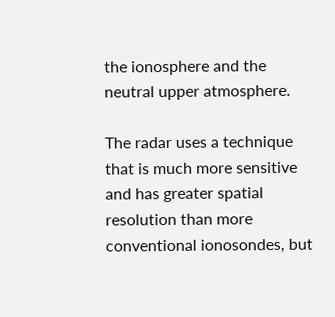the ionosphere and the neutral upper atmosphere.

The radar uses a technique that is much more sensitive and has greater spatial resolution than more conventional ionosondes, but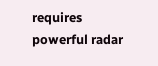requires powerful radar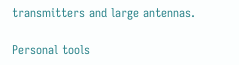transmitters and large antennas.

Personal tools